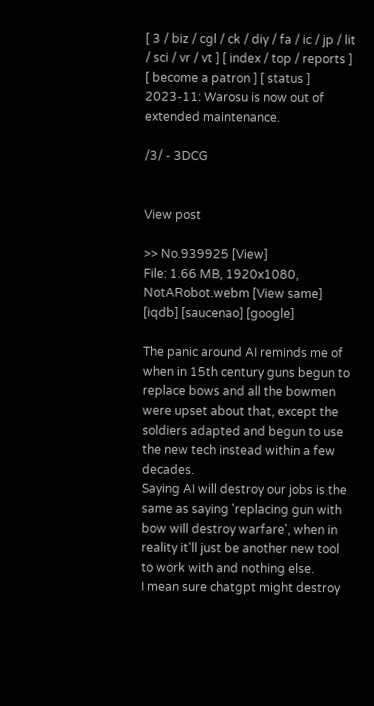[ 3 / biz / cgl / ck / diy / fa / ic / jp / lit / sci / vr / vt ] [ index / top / reports ] [ become a patron ] [ status ]
2023-11: Warosu is now out of extended maintenance.

/3/ - 3DCG


View post

>> No.939925 [View]
File: 1.66 MB, 1920x1080, NotARobot.webm [View same] [iqdb] [saucenao] [google]

The panic around AI reminds me of when in 15th century guns begun to replace bows and all the bowmen were upset about that, except the soldiers adapted and begun to use the new tech instead within a few decades.
Saying AI will destroy our jobs is the same as saying 'replacing gun with bow will destroy warfare', when in reality it'll just be another new tool to work with and nothing else.
I mean sure chatgpt might destroy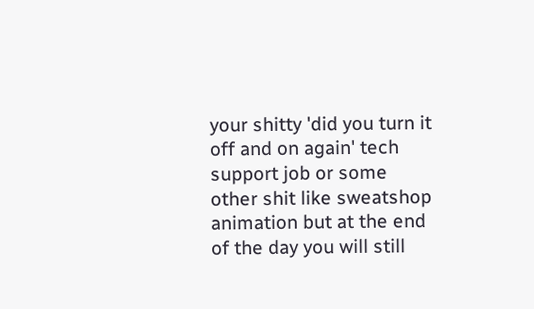your shitty 'did you turn it off and on again' tech support job or some other shit like sweatshop animation but at the end of the day you will still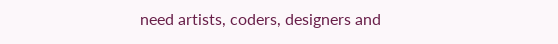need artists, coders, designers and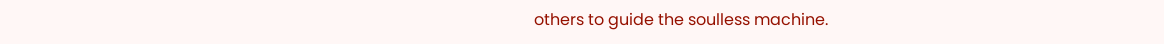others to guide the soulless machine.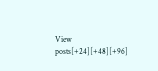View posts[+24][+48][+96]